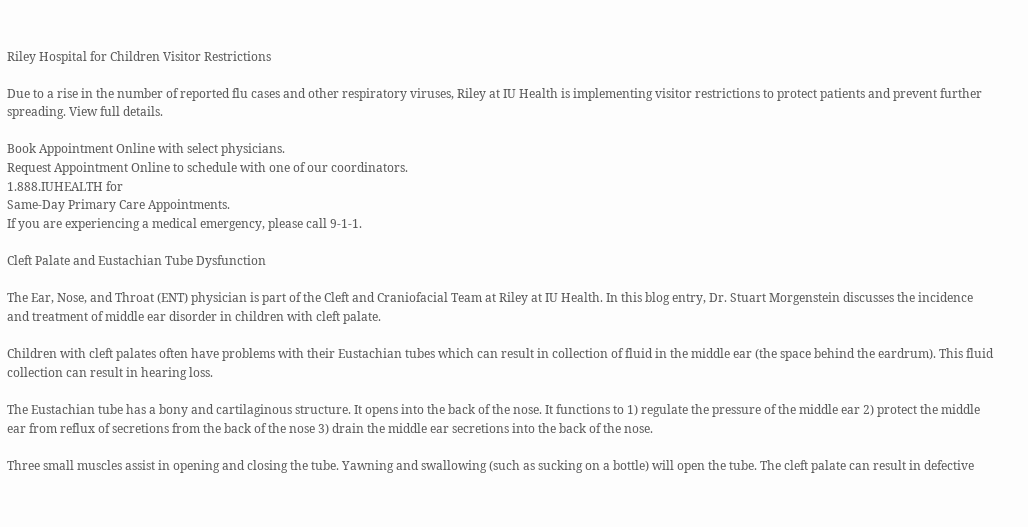Riley Hospital for Children Visitor Restrictions

Due to a rise in the number of reported flu cases and other respiratory viruses, Riley at IU Health is implementing visitor restrictions to protect patients and prevent further spreading. View full details.

Book Appointment Online with select physicians.
Request Appointment Online to schedule with one of our coordinators.
1.888.IUHEALTH for
Same-Day Primary Care Appointments.
If you are experiencing a medical emergency, please call 9-1-1.

Cleft Palate and Eustachian Tube Dysfunction

The Ear, Nose, and Throat (ENT) physician is part of the Cleft and Craniofacial Team at Riley at IU Health. In this blog entry, Dr. Stuart Morgenstein discusses the incidence and treatment of middle ear disorder in children with cleft palate.

Children with cleft palates often have problems with their Eustachian tubes which can result in collection of fluid in the middle ear (the space behind the eardrum). This fluid collection can result in hearing loss.

The Eustachian tube has a bony and cartilaginous structure. It opens into the back of the nose. It functions to 1) regulate the pressure of the middle ear 2) protect the middle ear from reflux of secretions from the back of the nose 3) drain the middle ear secretions into the back of the nose.

Three small muscles assist in opening and closing the tube. Yawning and swallowing (such as sucking on a bottle) will open the tube. The cleft palate can result in defective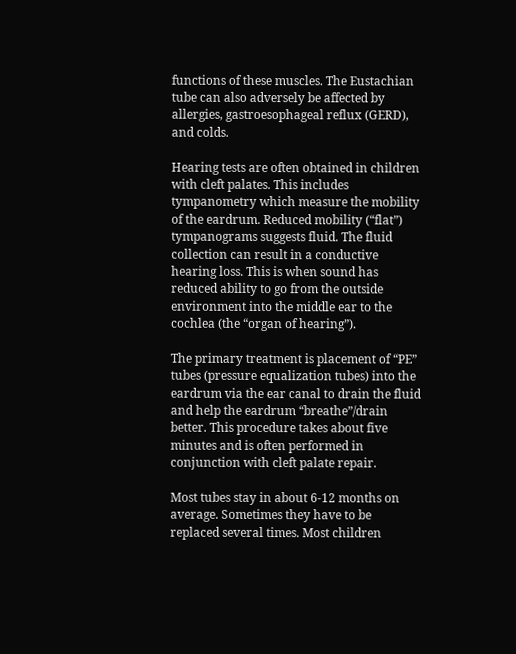functions of these muscles. The Eustachian tube can also adversely be affected by allergies, gastroesophageal reflux (GERD), and colds.

Hearing tests are often obtained in children with cleft palates. This includes tympanometry which measure the mobility of the eardrum. Reduced mobility (“flat”) tympanograms suggests fluid. The fluid collection can result in a conductive hearing loss. This is when sound has reduced ability to go from the outside environment into the middle ear to the cochlea (the “organ of hearing”).

The primary treatment is placement of “PE” tubes (pressure equalization tubes) into the eardrum via the ear canal to drain the fluid and help the eardrum “breathe”/drain better. This procedure takes about five minutes and is often performed in conjunction with cleft palate repair.

Most tubes stay in about 6-12 months on average. Sometimes they have to be replaced several times. Most children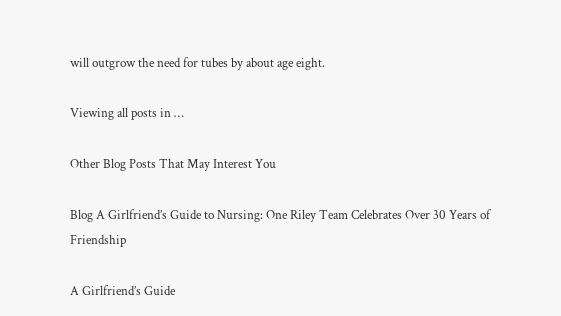will outgrow the need for tubes by about age eight.

Viewing all posts in …

Other Blog Posts That May Interest You

Blog A Girlfriend’s Guide to Nursing: One Riley Team Celebrates Over 30 Years of Friendship

A Girlfriend’s Guide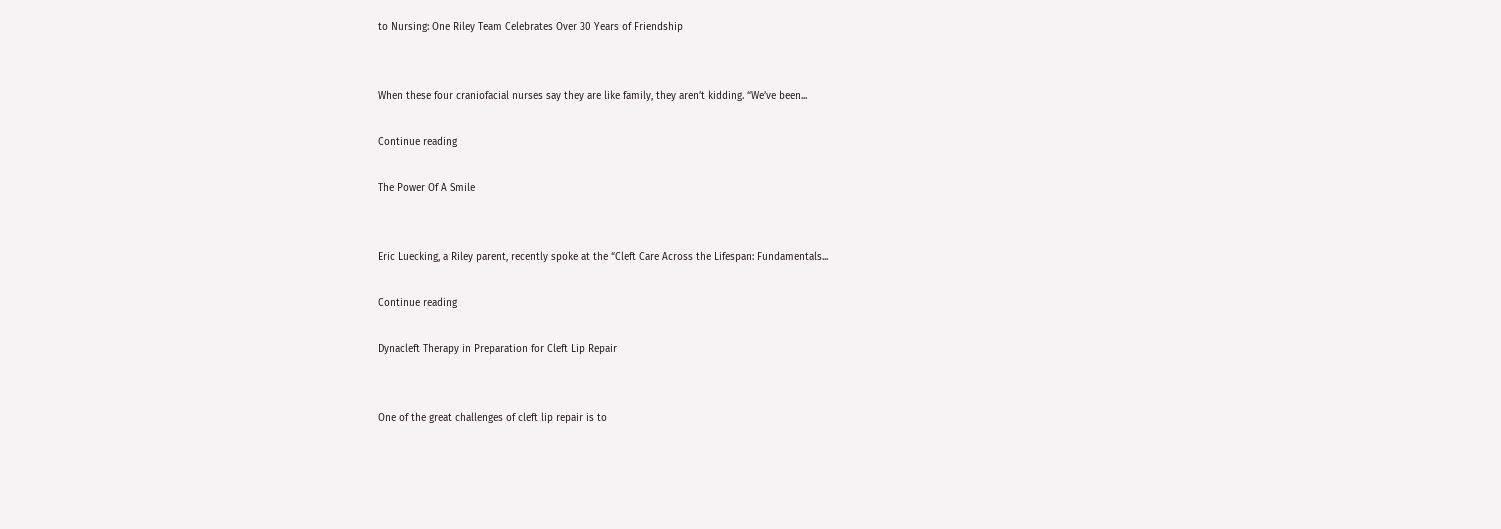to Nursing: One Riley Team Celebrates Over 30 Years of Friendship


When these four craniofacial nurses say they are like family, they aren’t kidding. “We’ve been...

Continue reading

The Power Of A Smile


Eric Luecking, a Riley parent, recently spoke at the “Cleft Care Across the Lifespan: Fundamentals...

Continue reading

Dynacleft Therapy in Preparation for Cleft Lip Repair


One of the great challenges of cleft lip repair is to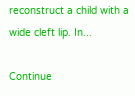reconstruct a child with a wide cleft lip. In...

Continue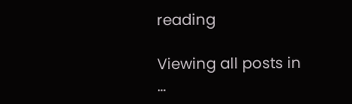reading

Viewing all posts in …